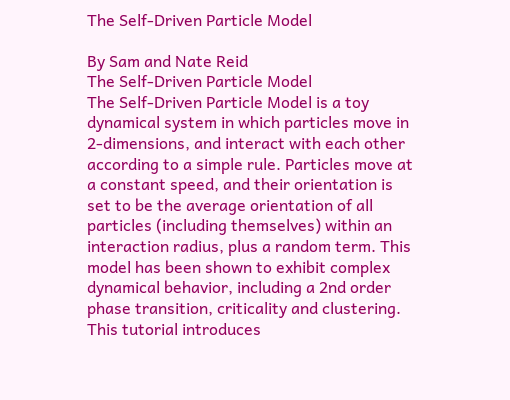The Self-Driven Particle Model

By Sam and Nate Reid
The Self-Driven Particle Model
The Self-Driven Particle Model is a toy dynamical system in which particles move in 2-dimensions, and interact with each other according to a simple rule. Particles move at a constant speed, and their orientation is set to be the average orientation of all particles (including themselves) within an interaction radius, plus a random term. This model has been shown to exhibit complex dynamical behavior, including a 2nd order phase transition, criticality and clustering. This tutorial introduces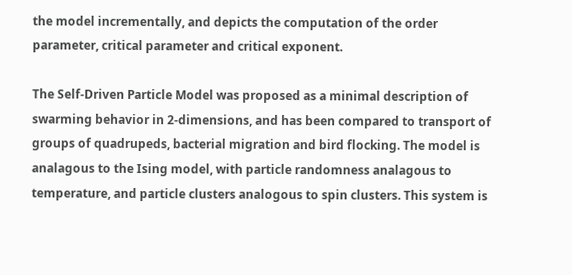the model incrementally, and depicts the computation of the order parameter, critical parameter and critical exponent.

The Self-Driven Particle Model was proposed as a minimal description of swarming behavior in 2-dimensions, and has been compared to transport of groups of quadrupeds, bacterial migration and bird flocking. The model is analagous to the Ising model, with particle randomness analagous to temperature, and particle clusters analogous to spin clusters. This system is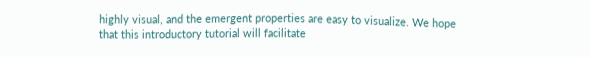highly visual, and the emergent properties are easy to visualize. We hope that this introductory tutorial will facilitate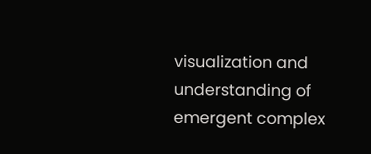visualization and understanding of emergent complex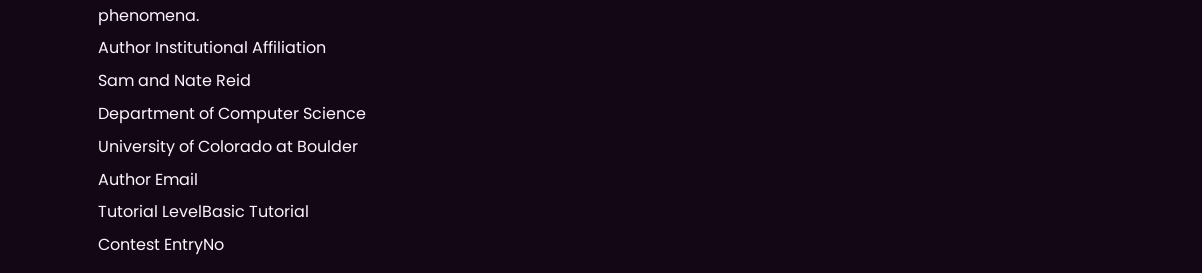phenomena.
Author Institutional Affiliation
Sam and Nate Reid
Department of Computer Science
University of Colorado at Boulder
Author Email
Tutorial LevelBasic Tutorial
Contest EntryNo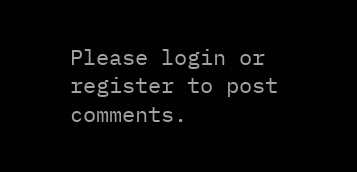Please login or register to post comments.